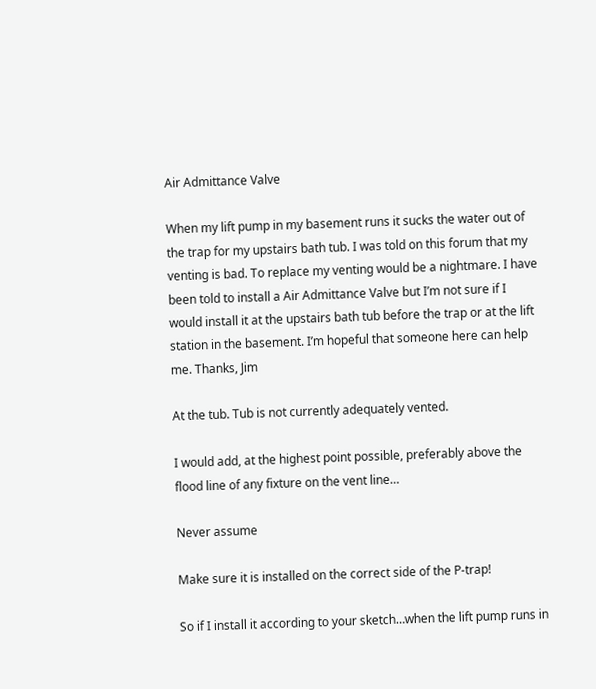Air Admittance Valve

When my lift pump in my basement runs it sucks the water out of the trap for my upstairs bath tub. I was told on this forum that my venting is bad. To replace my venting would be a nightmare. I have been told to install a Air Admittance Valve but I’m not sure if I would install it at the upstairs bath tub before the trap or at the lift station in the basement. I’m hopeful that someone here can help me. Thanks, Jim

At the tub. Tub is not currently adequately vented.

I would add, at the highest point possible, preferably above the flood line of any fixture on the vent line…

Never assume

Make sure it is installed on the correct side of the P-trap!

So if I install it according to your sketch…when the lift pump runs in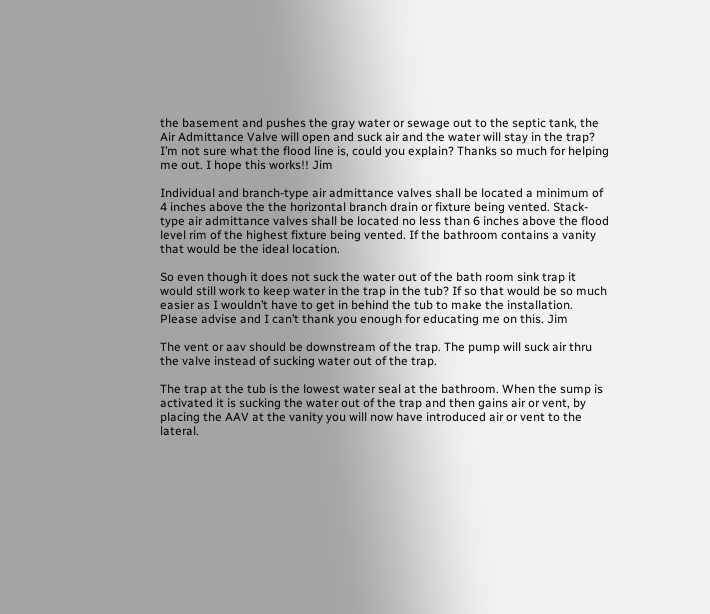the basement and pushes the gray water or sewage out to the septic tank, the Air Admittance Valve will open and suck air and the water will stay in the trap? I’m not sure what the flood line is, could you explain? Thanks so much for helping me out. I hope this works!! Jim

Individual and branch-type air admittance valves shall be located a minimum of 4 inches above the the horizontal branch drain or fixture being vented. Stack-type air admittance valves shall be located no less than 6 inches above the flood level rim of the highest fixture being vented. If the bathroom contains a vanity that would be the ideal location.

So even though it does not suck the water out of the bath room sink trap it would still work to keep water in the trap in the tub? If so that would be so much easier as I wouldn’t have to get in behind the tub to make the installation. Please advise and I can’t thank you enough for educating me on this. Jim

The vent or aav should be downstream of the trap. The pump will suck air thru the valve instead of sucking water out of the trap.

The trap at the tub is the lowest water seal at the bathroom. When the sump is activated it is sucking the water out of the trap and then gains air or vent, by placing the AAV at the vanity you will now have introduced air or vent to the lateral.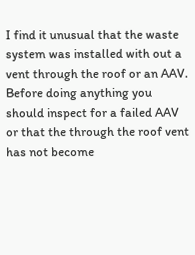I find it unusual that the waste system was installed with out a vent through the roof or an AAV. Before doing anything you should inspect for a failed AAV or that the through the roof vent has not become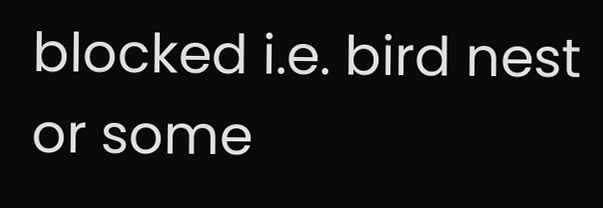blocked i.e. bird nest or some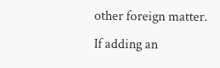other foreign matter.
If adding an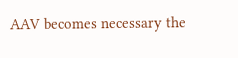AAV becomes necessary the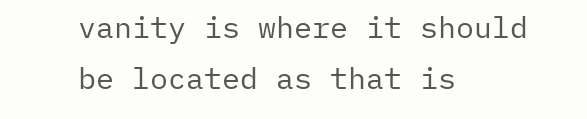vanity is where it should be located as that is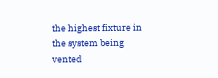the highest fixture in the system being vented